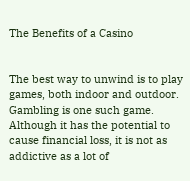The Benefits of a Casino


The best way to unwind is to play games, both indoor and outdoor. Gambling is one such game. Although it has the potential to cause financial loss, it is not as addictive as a lot of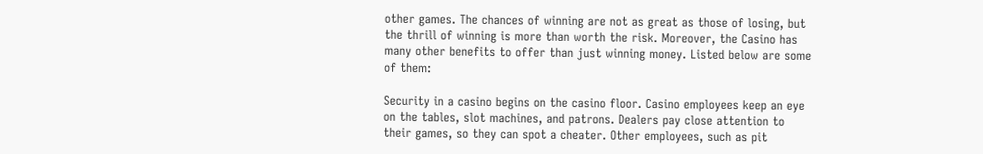other games. The chances of winning are not as great as those of losing, but the thrill of winning is more than worth the risk. Moreover, the Casino has many other benefits to offer than just winning money. Listed below are some of them:

Security in a casino begins on the casino floor. Casino employees keep an eye on the tables, slot machines, and patrons. Dealers pay close attention to their games, so they can spot a cheater. Other employees, such as pit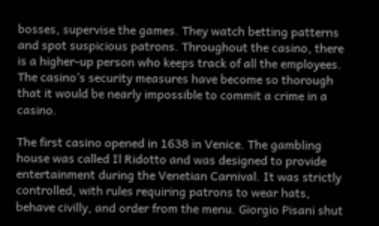bosses, supervise the games. They watch betting patterns and spot suspicious patrons. Throughout the casino, there is a higher-up person who keeps track of all the employees. The casino’s security measures have become so thorough that it would be nearly impossible to commit a crime in a casino.

The first casino opened in 1638 in Venice. The gambling house was called Il Ridotto and was designed to provide entertainment during the Venetian Carnival. It was strictly controlled, with rules requiring patrons to wear hats, behave civilly, and order from the menu. Giorgio Pisani shut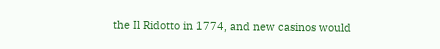the Il Ridotto in 1774, and new casinos would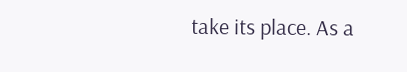take its place. As a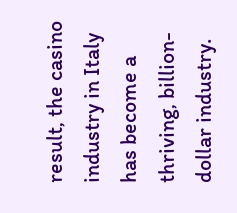result, the casino industry in Italy has become a thriving, billion-dollar industry.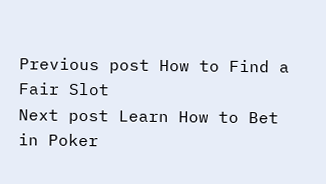Previous post How to Find a Fair Slot
Next post Learn How to Bet in Poker